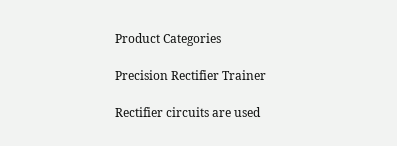Product Categories

Precision Rectifier Trainer

Rectifier circuits are used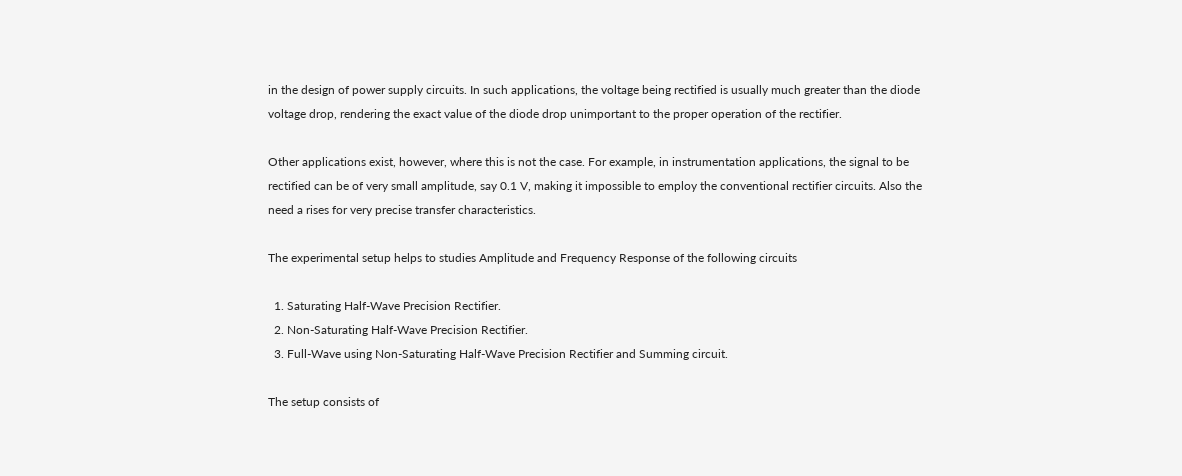in the design of power supply circuits. In such applications, the voltage being rectified is usually much greater than the diode voltage drop, rendering the exact value of the diode drop unimportant to the proper operation of the rectifier.

Other applications exist, however, where this is not the case. For example, in instrumentation applications, the signal to be rectified can be of very small amplitude, say 0.1 V, making it impossible to employ the conventional rectifier circuits. Also the need a rises for very precise transfer characteristics.

The experimental setup helps to studies Amplitude and Frequency Response of the following circuits

  1. Saturating Half-Wave Precision Rectifier.
  2. Non-Saturating Half-Wave Precision Rectifier.
  3. Full-Wave using Non-Saturating Half-Wave Precision Rectifier and Summing circuit.

The setup consists of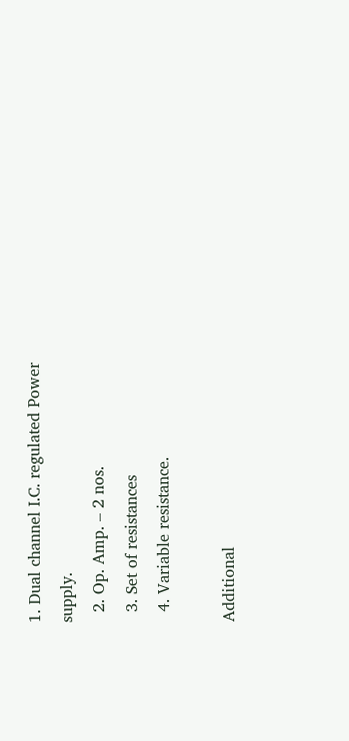1. Dual channel I.C. regulated Power supply.
  2. Op. Amp. – 2 nos.
  3. Set of resistances
  4. Variable resistance.

Additional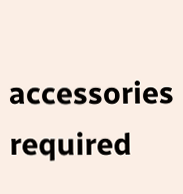accessories required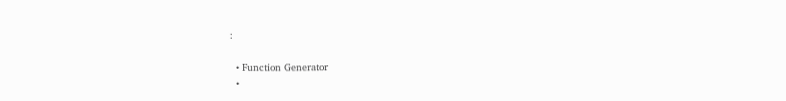:

  • Function Generator
  •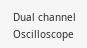Dual channel Oscilloscope